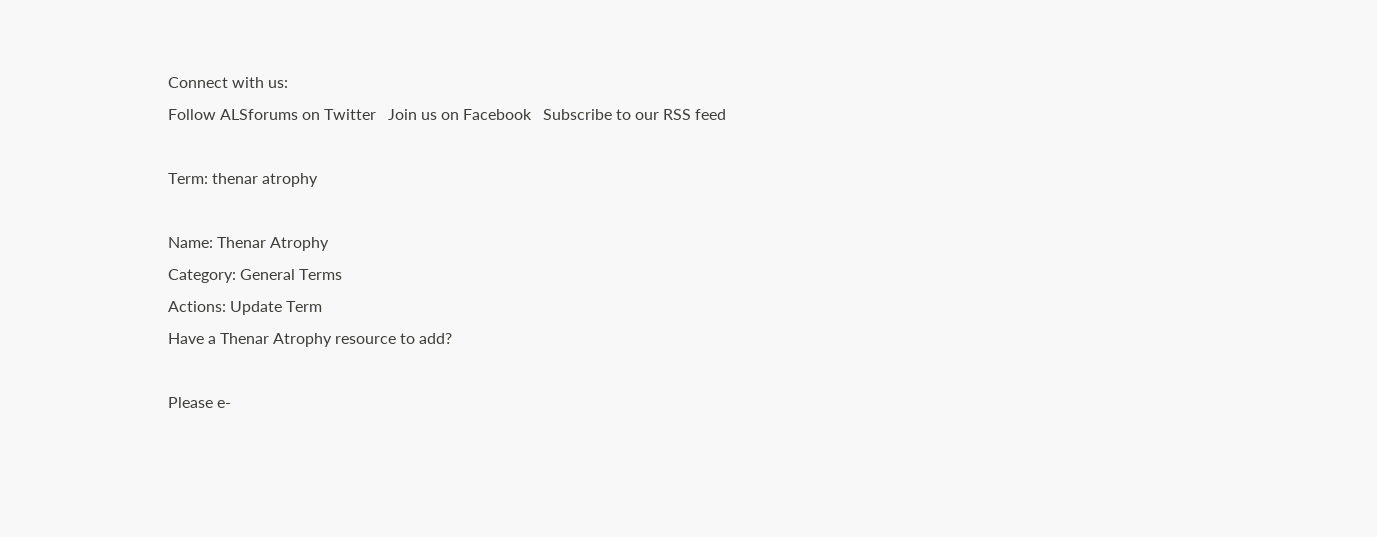Connect with us:
Follow ALSforums on Twitter   Join us on Facebook   Subscribe to our RSS feed

Term: thenar atrophy

Name: Thenar Atrophy
Category: General Terms
Actions: Update Term
Have a Thenar Atrophy resource to add?

Please e-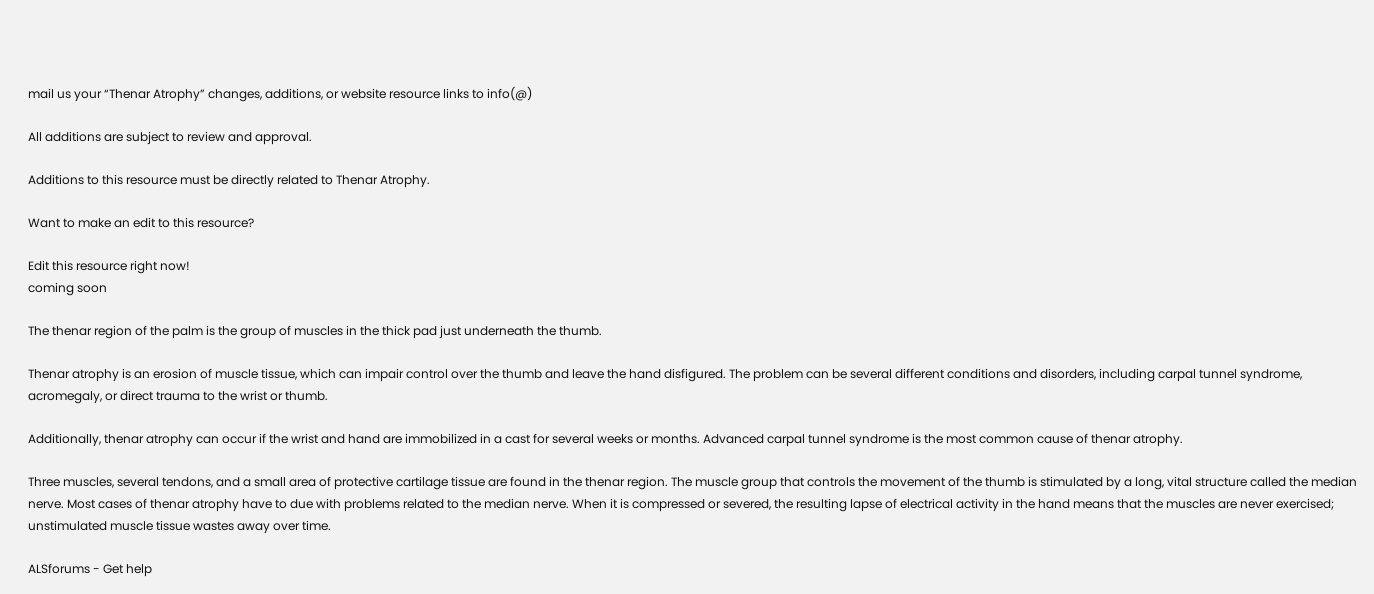mail us your “Thenar Atrophy” changes, additions, or website resource links to info(@)

All additions are subject to review and approval.

Additions to this resource must be directly related to Thenar Atrophy.

Want to make an edit to this resource?

Edit this resource right now!
coming soon

The thenar region of the palm is the group of muscles in the thick pad just underneath the thumb.

Thenar atrophy is an erosion of muscle tissue, which can impair control over the thumb and leave the hand disfigured. The problem can be several different conditions and disorders, including carpal tunnel syndrome, acromegaly, or direct trauma to the wrist or thumb.

Additionally, thenar atrophy can occur if the wrist and hand are immobilized in a cast for several weeks or months. Advanced carpal tunnel syndrome is the most common cause of thenar atrophy.

Three muscles, several tendons, and a small area of protective cartilage tissue are found in the thenar region. The muscle group that controls the movement of the thumb is stimulated by a long, vital structure called the median nerve. Most cases of thenar atrophy have to due with problems related to the median nerve. When it is compressed or severed, the resulting lapse of electrical activity in the hand means that the muscles are never exercised; unstimulated muscle tissue wastes away over time.

ALSforums - Get help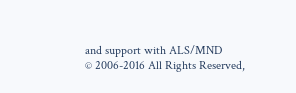and support with ALS/MND
© 2006-2016 All Rights Reserved,